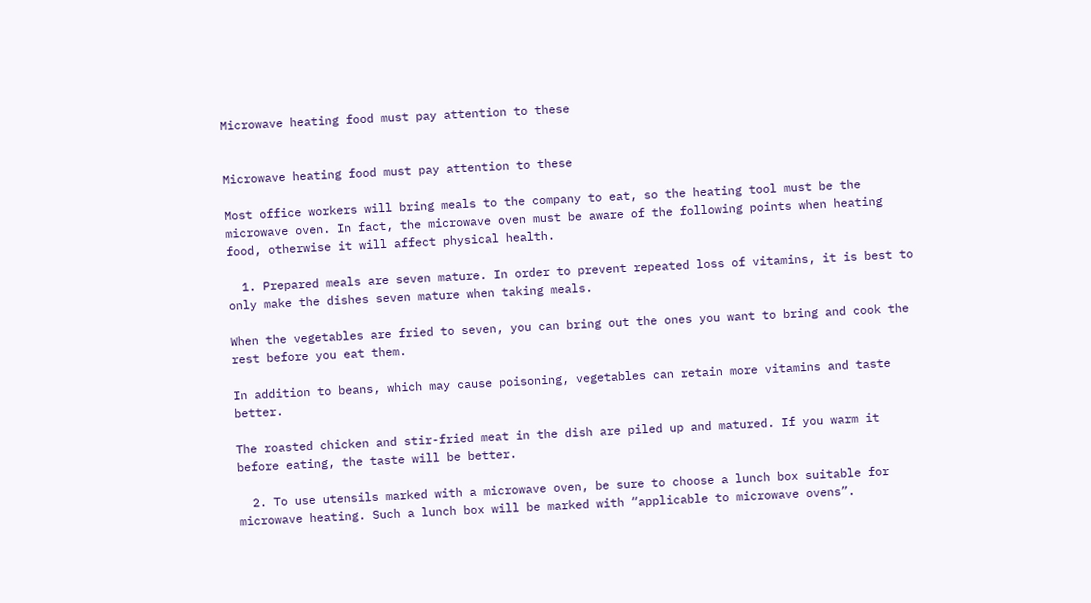Microwave heating food must pay attention to these


Microwave heating food must pay attention to these

Most office workers will bring meals to the company to eat, so the heating tool must be the microwave oven. In fact, the microwave oven must be aware of the following points when heating food, otherwise it will affect physical health.

  1. Prepared meals are seven mature. In order to prevent repeated loss of vitamins, it is best to only make the dishes seven mature when taking meals.

When the vegetables are fried to seven, you can bring out the ones you want to bring and cook the rest before you eat them.

In addition to beans, which may cause poisoning, vegetables can retain more vitamins and taste better.

The roasted chicken and stir-fried meat in the dish are piled up and matured. If you warm it before eating, the taste will be better.

  2. To use utensils marked with a microwave oven, be sure to choose a lunch box suitable for microwave heating. Such a lunch box will be marked with “applicable to microwave ovens”.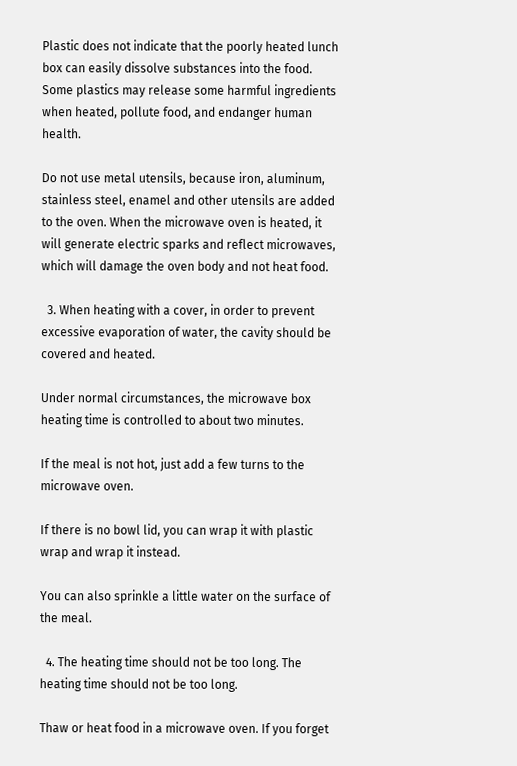Plastic does not indicate that the poorly heated lunch box can easily dissolve substances into the food. Some plastics may release some harmful ingredients when heated, pollute food, and endanger human health.

Do not use metal utensils, because iron, aluminum, stainless steel, enamel and other utensils are added to the oven. When the microwave oven is heated, it will generate electric sparks and reflect microwaves, which will damage the oven body and not heat food.

  3. When heating with a cover, in order to prevent excessive evaporation of water, the cavity should be covered and heated.

Under normal circumstances, the microwave box heating time is controlled to about two minutes.

If the meal is not hot, just add a few turns to the microwave oven.

If there is no bowl lid, you can wrap it with plastic wrap and wrap it instead.

You can also sprinkle a little water on the surface of the meal.

  4. The heating time should not be too long. The heating time should not be too long.

Thaw or heat food in a microwave oven. If you forget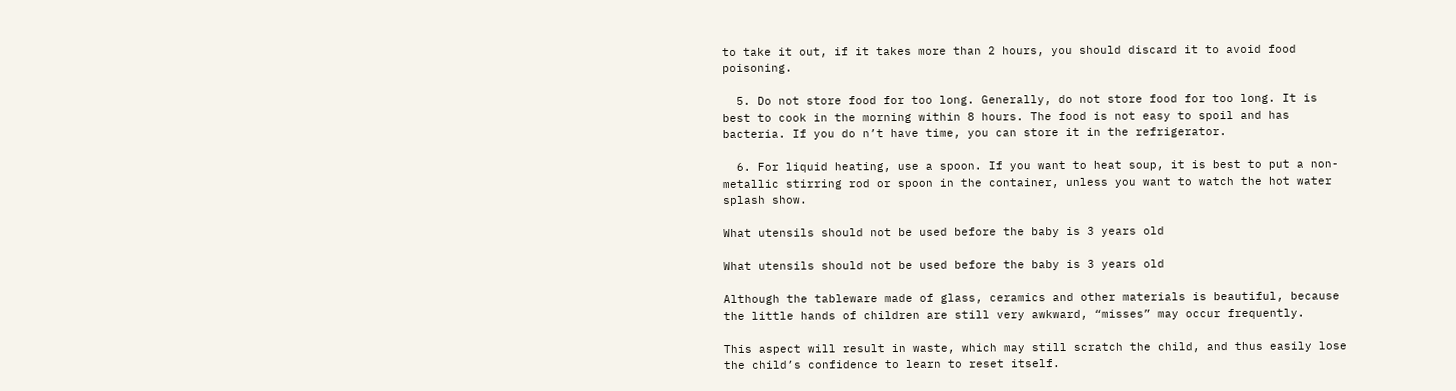to take it out, if it takes more than 2 hours, you should discard it to avoid food poisoning.

  5. Do not store food for too long. Generally, do not store food for too long. It is best to cook in the morning within 8 hours. The food is not easy to spoil and has bacteria. If you do n’t have time, you can store it in the refrigerator.

  6. For liquid heating, use a spoon. If you want to heat soup, it is best to put a non-metallic stirring rod or spoon in the container, unless you want to watch the hot water splash show.

What utensils should not be used before the baby is 3 years old

What utensils should not be used before the baby is 3 years old

Although the tableware made of glass, ceramics and other materials is beautiful, because the little hands of children are still very awkward, “misses” may occur frequently.

This aspect will result in waste, which may still scratch the child, and thus easily lose the child’s confidence to learn to reset itself.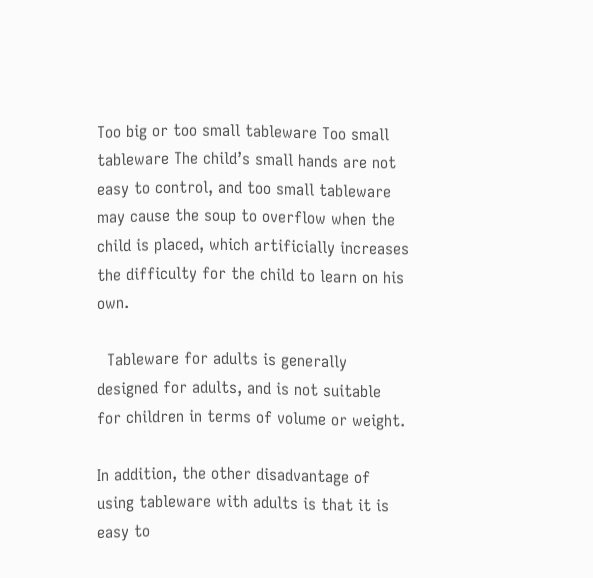Too big or too small tableware Too small tableware The child’s small hands are not easy to control, and too small tableware may cause the soup to overflow when the child is placed, which artificially increases the difficulty for the child to learn on his own.

  Tableware for adults is generally designed for adults, and is not suitable for children in terms of volume or weight.

In addition, the other disadvantage of using tableware with adults is that it is easy to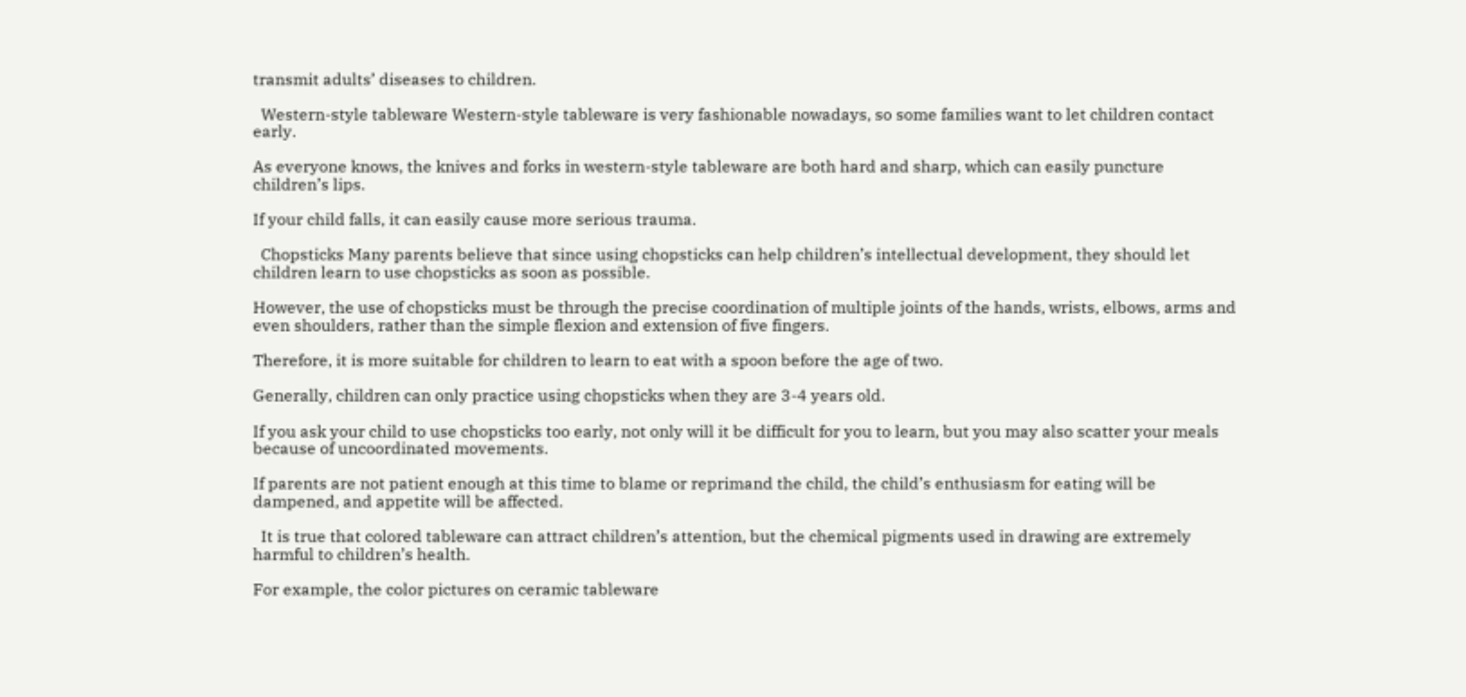transmit adults’ diseases to children.

  Western-style tableware Western-style tableware is very fashionable nowadays, so some families want to let children contact early.

As everyone knows, the knives and forks in western-style tableware are both hard and sharp, which can easily puncture children’s lips.

If your child falls, it can easily cause more serious trauma.

  Chopsticks Many parents believe that since using chopsticks can help children’s intellectual development, they should let children learn to use chopsticks as soon as possible.

However, the use of chopsticks must be through the precise coordination of multiple joints of the hands, wrists, elbows, arms and even shoulders, rather than the simple flexion and extension of five fingers.

Therefore, it is more suitable for children to learn to eat with a spoon before the age of two.

Generally, children can only practice using chopsticks when they are 3-4 years old.

If you ask your child to use chopsticks too early, not only will it be difficult for you to learn, but you may also scatter your meals because of uncoordinated movements.

If parents are not patient enough at this time to blame or reprimand the child, the child’s enthusiasm for eating will be dampened, and appetite will be affected.

  It is true that colored tableware can attract children’s attention, but the chemical pigments used in drawing are extremely harmful to children’s health.

For example, the color pictures on ceramic tableware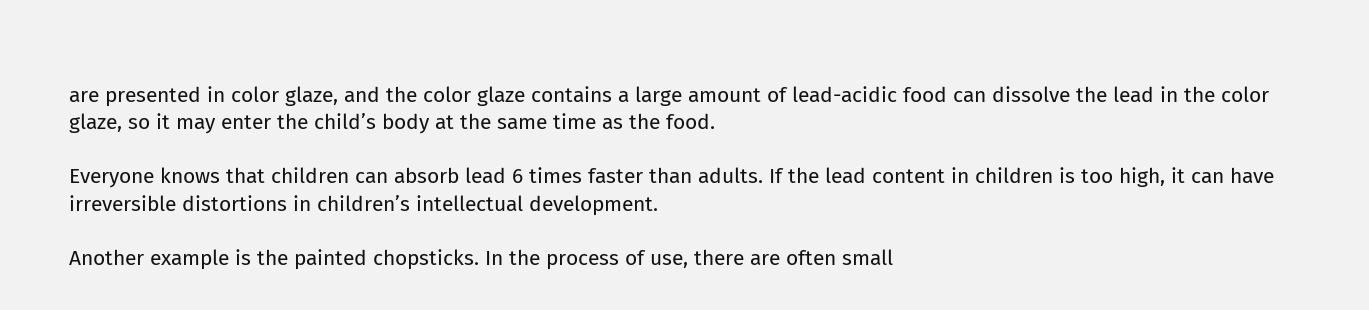are presented in color glaze, and the color glaze contains a large amount of lead-acidic food can dissolve the lead in the color glaze, so it may enter the child’s body at the same time as the food.

Everyone knows that children can absorb lead 6 times faster than adults. If the lead content in children is too high, it can have irreversible distortions in children’s intellectual development.

Another example is the painted chopsticks. In the process of use, there are often small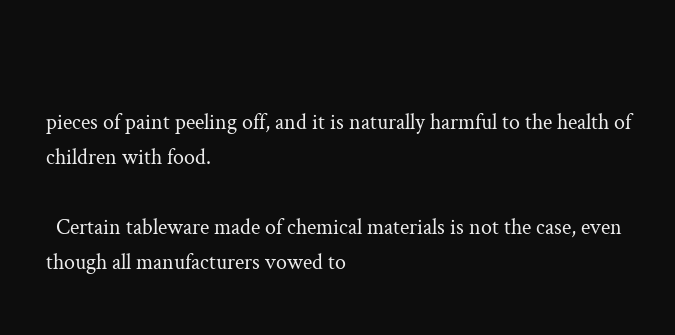pieces of paint peeling off, and it is naturally harmful to the health of children with food.

  Certain tableware made of chemical materials is not the case, even though all manufacturers vowed to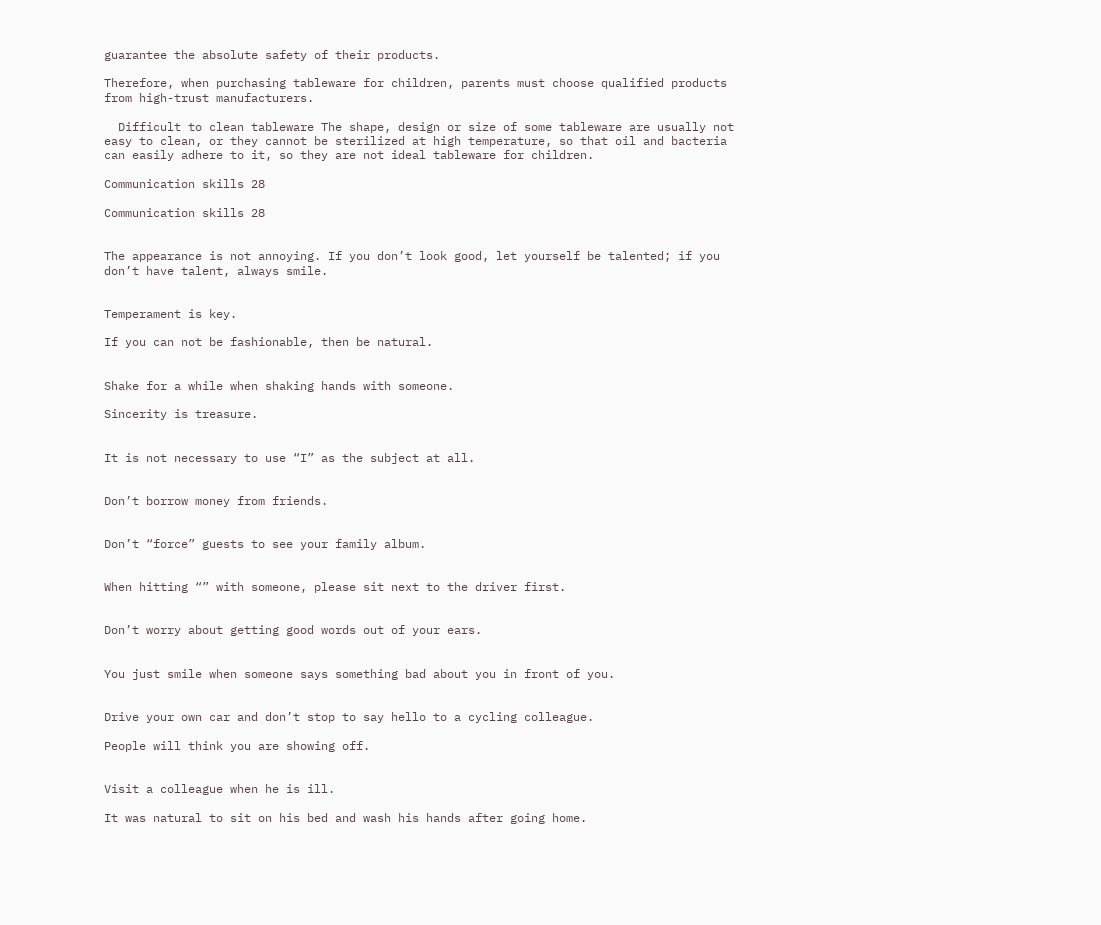guarantee the absolute safety of their products.

Therefore, when purchasing tableware for children, parents must choose qualified products from high-trust manufacturers.

  Difficult to clean tableware The shape, design or size of some tableware are usually not easy to clean, or they cannot be sterilized at high temperature, so that oil and bacteria can easily adhere to it, so they are not ideal tableware for children.

Communication skills 28

Communication skills 28


The appearance is not annoying. If you don’t look good, let yourself be talented; if you don’t have talent, always smile.


Temperament is key.

If you can not be fashionable, then be natural.


Shake for a while when shaking hands with someone.

Sincerity is treasure.


It is not necessary to use “I” as the subject at all.


Don’t borrow money from friends.


Don’t “force” guests to see your family album.


When hitting “” with someone, please sit next to the driver first.


Don’t worry about getting good words out of your ears.


You just smile when someone says something bad about you in front of you.


Drive your own car and don’t stop to say hello to a cycling colleague.

People will think you are showing off.


Visit a colleague when he is ill.

It was natural to sit on his bed and wash his hands after going home.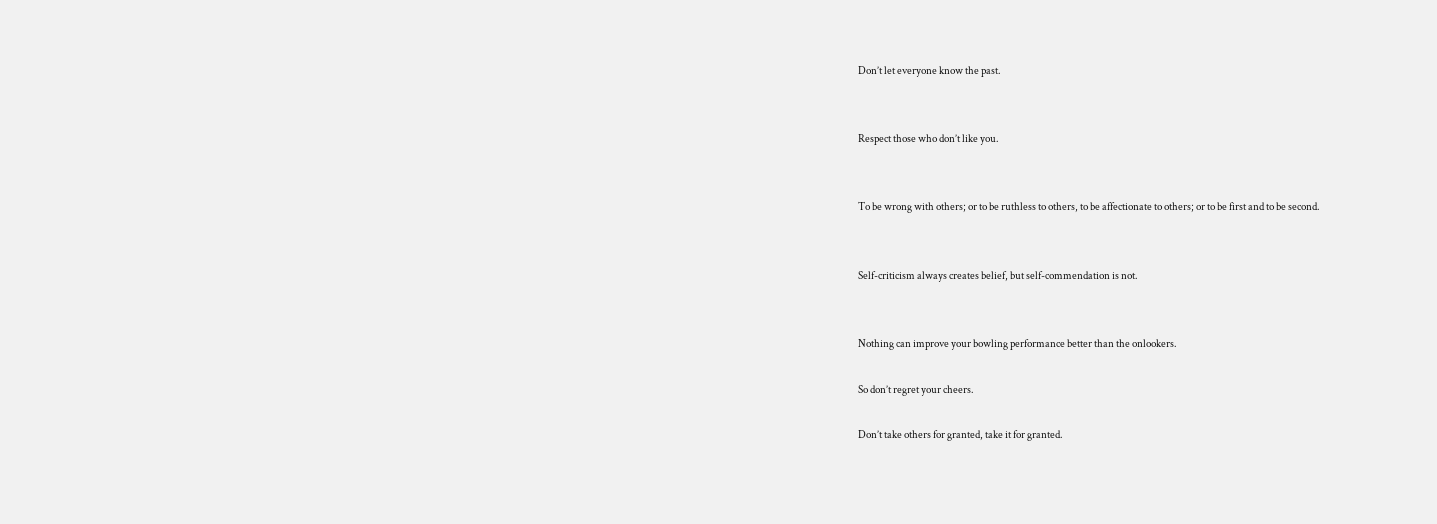Don’t let everyone know the past.


Respect those who don’t like you.


To be wrong with others; or to be ruthless to others, to be affectionate to others; or to be first and to be second.


Self-criticism always creates belief, but self-commendation is not.


Nothing can improve your bowling performance better than the onlookers.

So don’t regret your cheers.

Don’t take others for granted, take it for granted.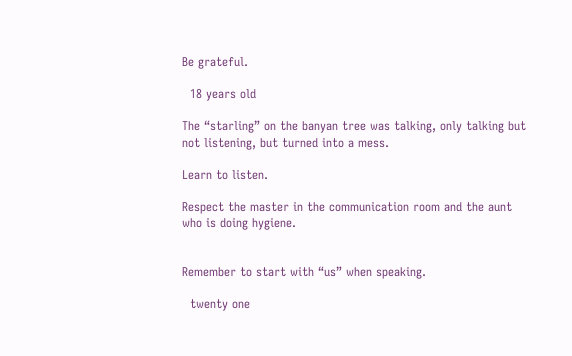Be grateful.

  18 years old

The “starling” on the banyan tree was talking, only talking but not listening, but turned into a mess.

Learn to listen.

Respect the master in the communication room and the aunt who is doing hygiene.


Remember to start with “us” when speaking.

  twenty one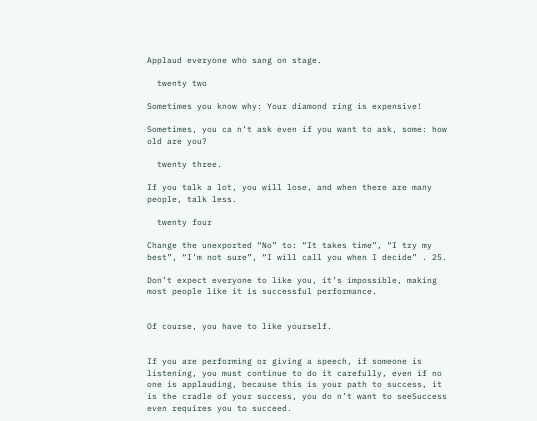Applaud everyone who sang on stage.

  twenty two

Sometimes you know why: Your diamond ring is expensive!

Sometimes, you ca n’t ask even if you want to ask, some: how old are you?

  twenty three.

If you talk a lot, you will lose, and when there are many people, talk less.

  twenty four

Change the unexported “No” to: “It takes time”, “I try my best”, “I’m not sure”, “I will call you when I decide” . 25.

Don’t expect everyone to like you, it’s impossible, making most people like it is successful performance.


Of course, you have to like yourself.


If you are performing or giving a speech, if someone is listening, you must continue to do it carefully, even if no one is applauding, because this is your path to success, it is the cradle of your success, you do n’t want to seeSuccess even requires you to succeed.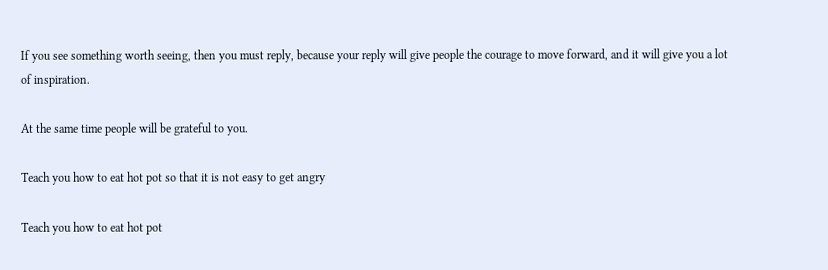If you see something worth seeing, then you must reply, because your reply will give people the courage to move forward, and it will give you a lot of inspiration.

At the same time people will be grateful to you.

Teach you how to eat hot pot so that it is not easy to get angry

Teach you how to eat hot pot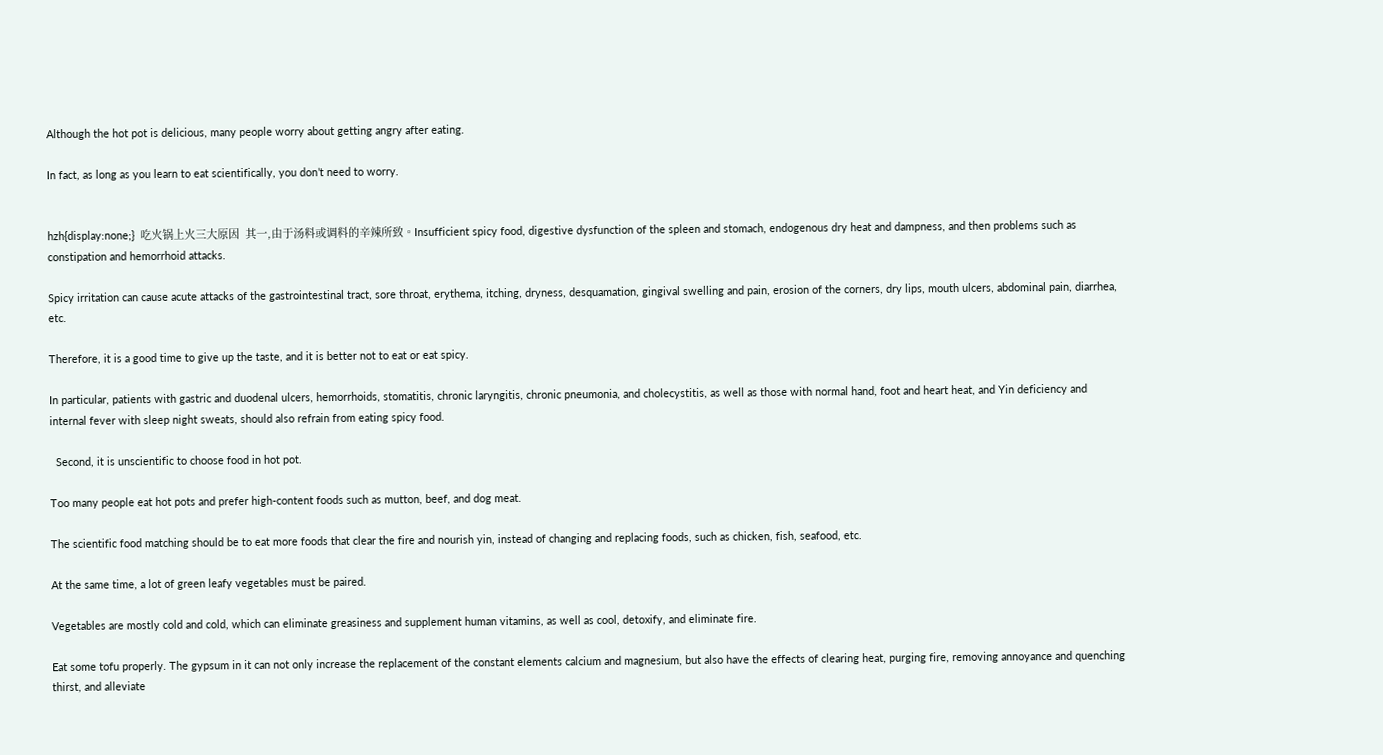Although the hot pot is delicious, many people worry about getting angry after eating.

In fact, as long as you learn to eat scientifically, you don’t need to worry.


hzh{display:none;}  吃火锅上火三大原因  其一,由于汤料或调料的辛辣所致。Insufficient spicy food, digestive dysfunction of the spleen and stomach, endogenous dry heat and dampness, and then problems such as constipation and hemorrhoid attacks.

Spicy irritation can cause acute attacks of the gastrointestinal tract, sore throat, erythema, itching, dryness, desquamation, gingival swelling and pain, erosion of the corners, dry lips, mouth ulcers, abdominal pain, diarrhea, etc.

Therefore, it is a good time to give up the taste, and it is better not to eat or eat spicy.

In particular, patients with gastric and duodenal ulcers, hemorrhoids, stomatitis, chronic laryngitis, chronic pneumonia, and cholecystitis, as well as those with normal hand, foot and heart heat, and Yin deficiency and internal fever with sleep night sweats, should also refrain from eating spicy food.

  Second, it is unscientific to choose food in hot pot.

Too many people eat hot pots and prefer high-content foods such as mutton, beef, and dog meat.

The scientific food matching should be to eat more foods that clear the fire and nourish yin, instead of changing and replacing foods, such as chicken, fish, seafood, etc.

At the same time, a lot of green leafy vegetables must be paired.

Vegetables are mostly cold and cold, which can eliminate greasiness and supplement human vitamins, as well as cool, detoxify, and eliminate fire.

Eat some tofu properly. The gypsum in it can not only increase the replacement of the constant elements calcium and magnesium, but also have the effects of clearing heat, purging fire, removing annoyance and quenching thirst, and alleviate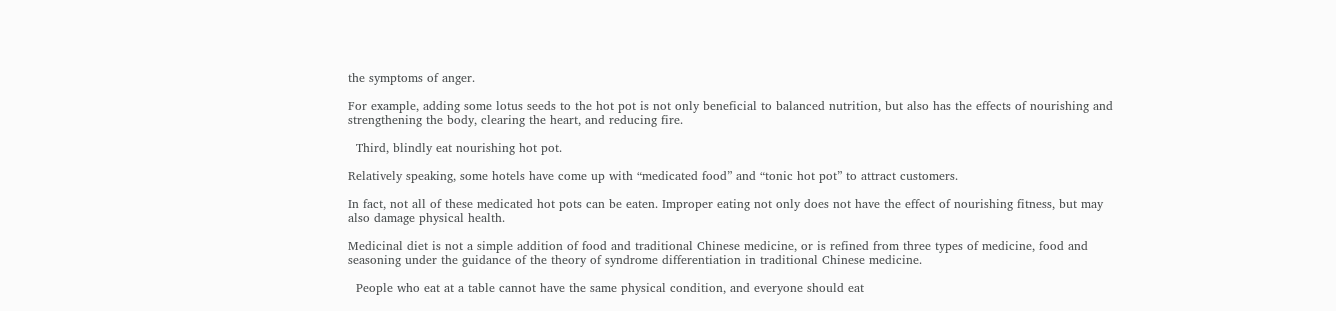the symptoms of anger.

For example, adding some lotus seeds to the hot pot is not only beneficial to balanced nutrition, but also has the effects of nourishing and strengthening the body, clearing the heart, and reducing fire.

  Third, blindly eat nourishing hot pot.

Relatively speaking, some hotels have come up with “medicated food” and “tonic hot pot” to attract customers.

In fact, not all of these medicated hot pots can be eaten. Improper eating not only does not have the effect of nourishing fitness, but may also damage physical health.

Medicinal diet is not a simple addition of food and traditional Chinese medicine, or is refined from three types of medicine, food and seasoning under the guidance of the theory of syndrome differentiation in traditional Chinese medicine.

  People who eat at a table cannot have the same physical condition, and everyone should eat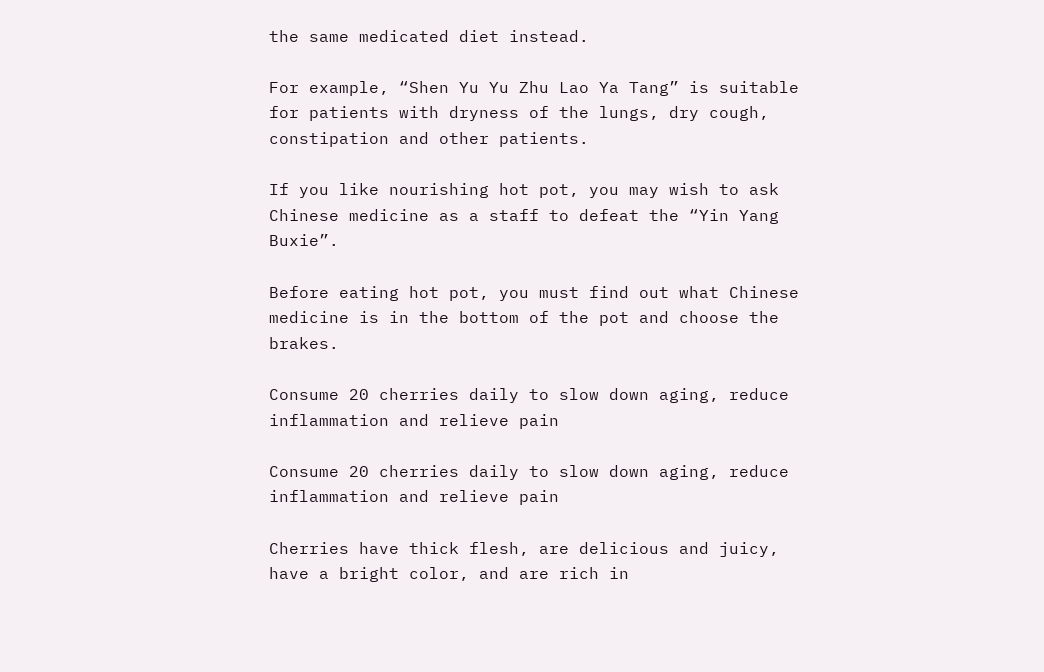the same medicated diet instead.

For example, “Shen Yu Yu Zhu Lao Ya Tang” is suitable for patients with dryness of the lungs, dry cough, constipation and other patients.

If you like nourishing hot pot, you may wish to ask Chinese medicine as a staff to defeat the “Yin Yang Buxie”.

Before eating hot pot, you must find out what Chinese medicine is in the bottom of the pot and choose the brakes.

Consume 20 cherries daily to slow down aging, reduce inflammation and relieve pain

Consume 20 cherries daily to slow down aging, reduce inflammation and relieve pain

Cherries have thick flesh, are delicious and juicy, have a bright color, and are rich in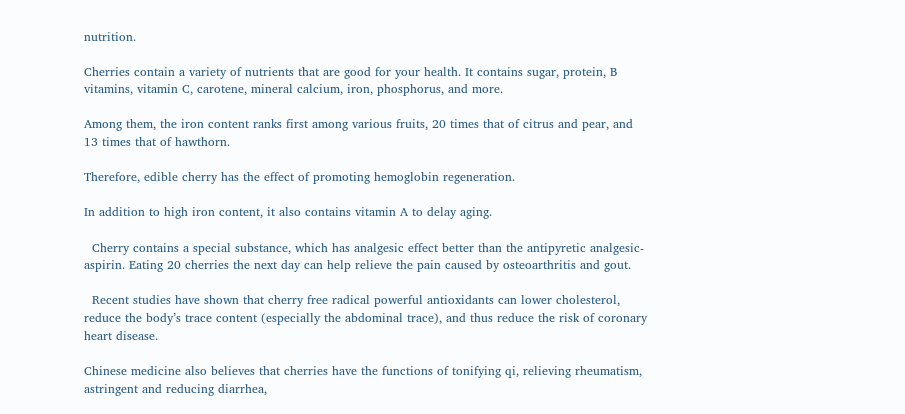nutrition.

Cherries contain a variety of nutrients that are good for your health. It contains sugar, protein, B vitamins, vitamin C, carotene, mineral calcium, iron, phosphorus, and more.

Among them, the iron content ranks first among various fruits, 20 times that of citrus and pear, and 13 times that of hawthorn.

Therefore, edible cherry has the effect of promoting hemoglobin regeneration.

In addition to high iron content, it also contains vitamin A to delay aging.

  Cherry contains a special substance, which has analgesic effect better than the antipyretic analgesic-aspirin. Eating 20 cherries the next day can help relieve the pain caused by osteoarthritis and gout.

  Recent studies have shown that cherry free radical powerful antioxidants can lower cholesterol, reduce the body’s trace content (especially the abdominal trace), and thus reduce the risk of coronary heart disease.

Chinese medicine also believes that cherries have the functions of tonifying qi, relieving rheumatism, astringent and reducing diarrhea,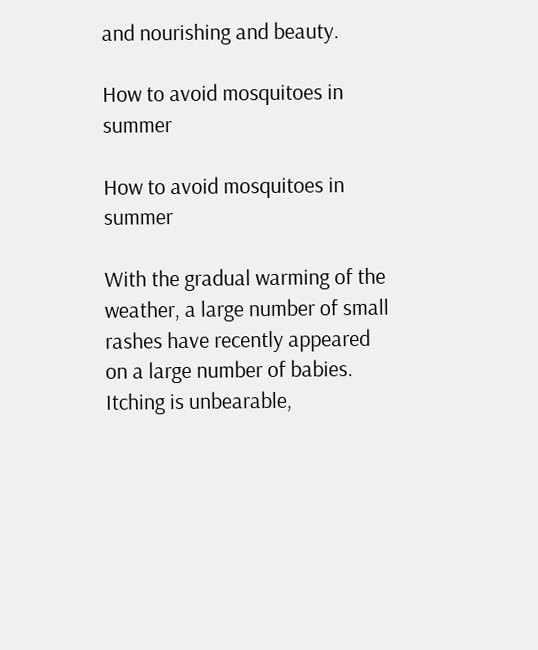and nourishing and beauty.

How to avoid mosquitoes in summer

How to avoid mosquitoes in summer

With the gradual warming of the weather, a large number of small rashes have recently appeared on a large number of babies. Itching is unbearable,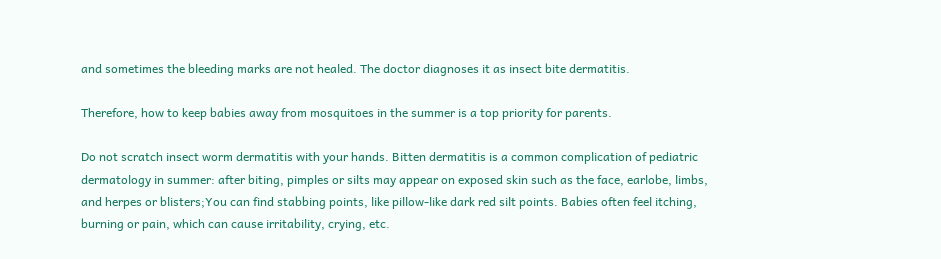and sometimes the bleeding marks are not healed. The doctor diagnoses it as insect bite dermatitis.

Therefore, how to keep babies away from mosquitoes in the summer is a top priority for parents.

Do not scratch insect worm dermatitis with your hands. Bitten dermatitis is a common complication of pediatric dermatology in summer: after biting, pimples or silts may appear on exposed skin such as the face, earlobe, limbs, and herpes or blisters;You can find stabbing points, like pillow-like dark red silt points. Babies often feel itching, burning or pain, which can cause irritability, crying, etc.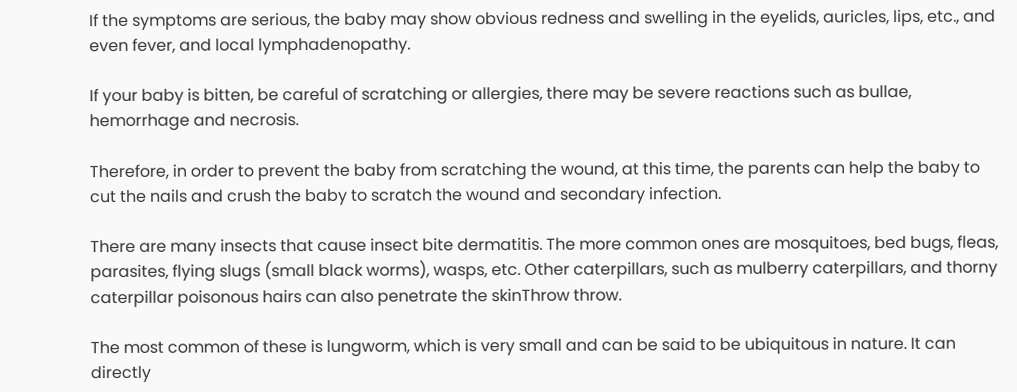If the symptoms are serious, the baby may show obvious redness and swelling in the eyelids, auricles, lips, etc., and even fever, and local lymphadenopathy.

If your baby is bitten, be careful of scratching or allergies, there may be severe reactions such as bullae, hemorrhage and necrosis.

Therefore, in order to prevent the baby from scratching the wound, at this time, the parents can help the baby to cut the nails and crush the baby to scratch the wound and secondary infection.

There are many insects that cause insect bite dermatitis. The more common ones are mosquitoes, bed bugs, fleas, parasites, flying slugs (small black worms), wasps, etc. Other caterpillars, such as mulberry caterpillars, and thorny caterpillar poisonous hairs can also penetrate the skinThrow throw.

The most common of these is lungworm, which is very small and can be said to be ubiquitous in nature. It can directly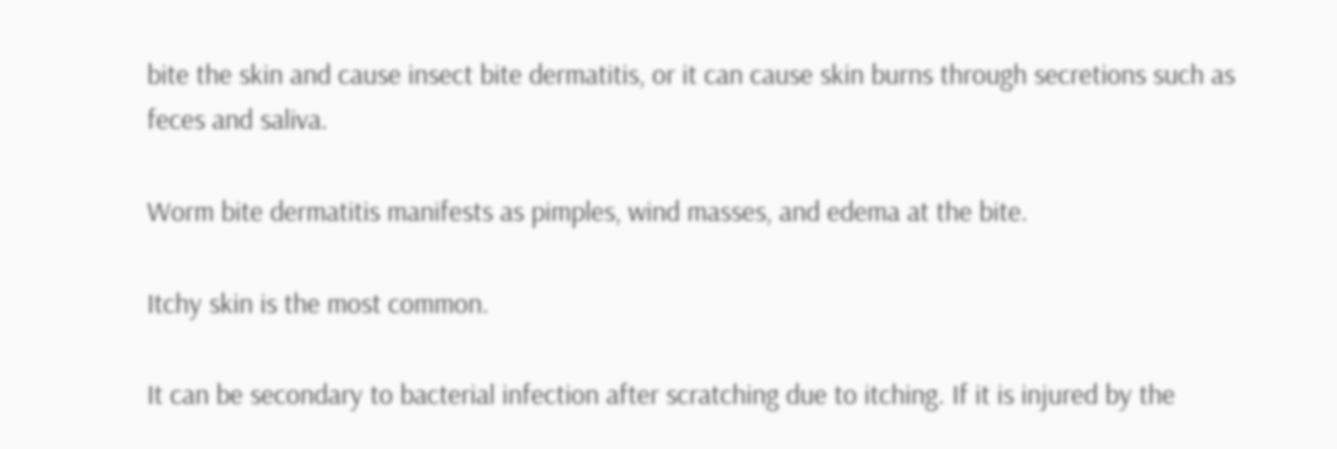bite the skin and cause insect bite dermatitis, or it can cause skin burns through secretions such as feces and saliva.

Worm bite dermatitis manifests as pimples, wind masses, and edema at the bite.

Itchy skin is the most common.

It can be secondary to bacterial infection after scratching due to itching. If it is injured by the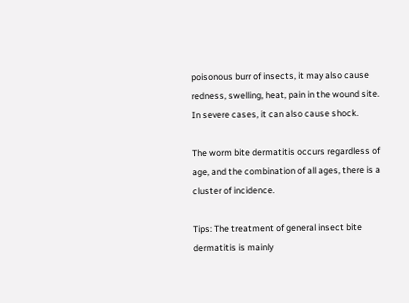poisonous burr of insects, it may also cause redness, swelling, heat, pain in the wound site. In severe cases, it can also cause shock.

The worm bite dermatitis occurs regardless of age, and the combination of all ages, there is a cluster of incidence.

Tips: The treatment of general insect bite dermatitis is mainly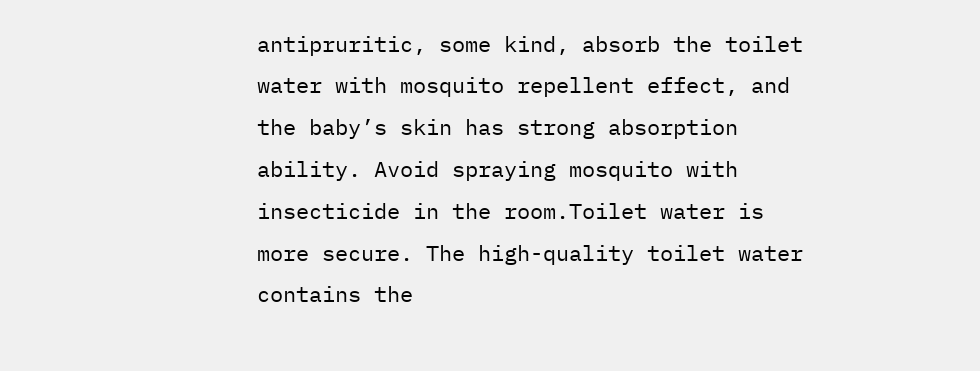antipruritic, some kind, absorb the toilet water with mosquito repellent effect, and the baby’s skin has strong absorption ability. Avoid spraying mosquito with insecticide in the room.Toilet water is more secure. The high-quality toilet water contains the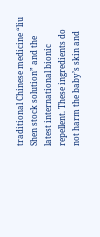traditional Chinese medicine “liu Shen stock solution” and the latest international bionic repellent. These ingredients do not harm the baby’s skin and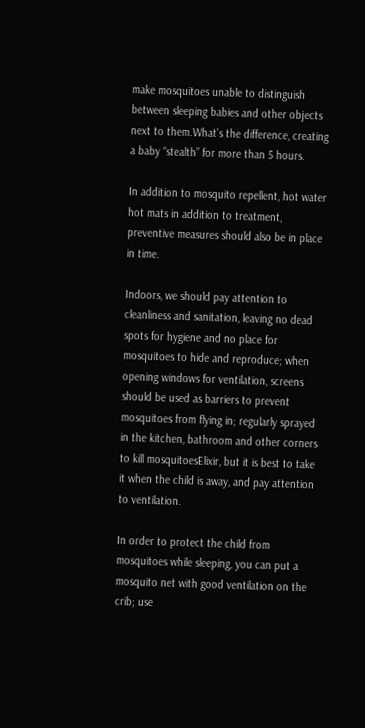make mosquitoes unable to distinguish between sleeping babies and other objects next to them.What’s the difference, creating a baby “stealth” for more than 5 hours.

In addition to mosquito repellent, hot water hot mats in addition to treatment, preventive measures should also be in place in time.

Indoors, we should pay attention to cleanliness and sanitation, leaving no dead spots for hygiene and no place for mosquitoes to hide and reproduce; when opening windows for ventilation, screens should be used as barriers to prevent mosquitoes from flying in; regularly sprayed in the kitchen, bathroom and other corners to kill mosquitoesElixir, but it is best to take it when the child is away, and pay attention to ventilation.

In order to protect the child from mosquitoes while sleeping, you can put a mosquito net with good ventilation on the crib; use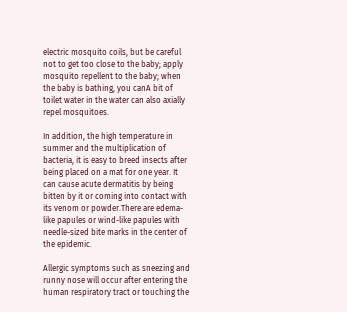electric mosquito coils, but be careful not to get too close to the baby; apply mosquito repellent to the baby; when the baby is bathing, you canA bit of toilet water in the water can also axially repel mosquitoes.

In addition, the high temperature in summer and the multiplication of bacteria, it is easy to breed insects after being placed on a mat for one year. It can cause acute dermatitis by being bitten by it or coming into contact with its venom or powder.There are edema-like papules or wind-like papules with needle-sized bite marks in the center of the epidemic.

Allergic symptoms such as sneezing and runny nose will occur after entering the human respiratory tract or touching the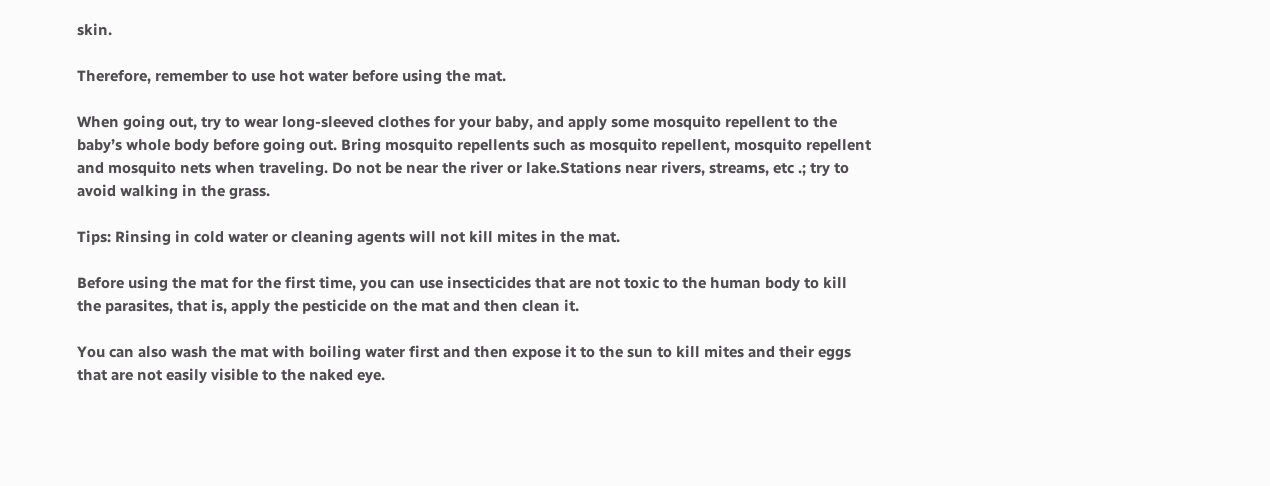skin.

Therefore, remember to use hot water before using the mat.

When going out, try to wear long-sleeved clothes for your baby, and apply some mosquito repellent to the baby’s whole body before going out. Bring mosquito repellents such as mosquito repellent, mosquito repellent and mosquito nets when traveling. Do not be near the river or lake.Stations near rivers, streams, etc .; try to avoid walking in the grass.

Tips: Rinsing in cold water or cleaning agents will not kill mites in the mat.

Before using the mat for the first time, you can use insecticides that are not toxic to the human body to kill the parasites, that is, apply the pesticide on the mat and then clean it.

You can also wash the mat with boiling water first and then expose it to the sun to kill mites and their eggs that are not easily visible to the naked eye.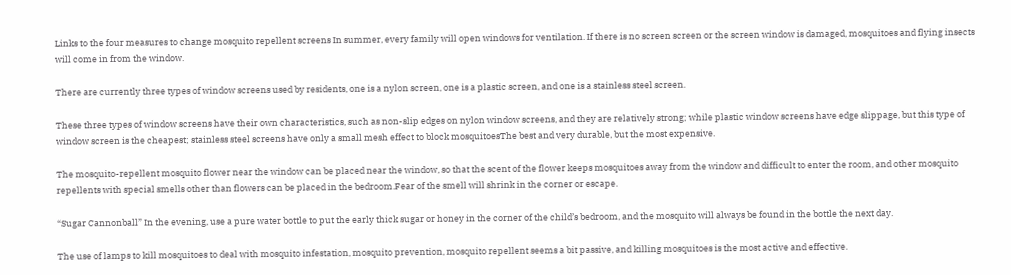Links to the four measures to change mosquito repellent screens In summer, every family will open windows for ventilation. If there is no screen screen or the screen window is damaged, mosquitoes and flying insects will come in from the window.

There are currently three types of window screens used by residents, one is a nylon screen, one is a plastic screen, and one is a stainless steel screen.

These three types of window screens have their own characteristics, such as non-slip edges on nylon window screens, and they are relatively strong; while plastic window screens have edge slippage, but this type of window screen is the cheapest; stainless steel screens have only a small mesh effect to block mosquitoesThe best and very durable, but the most expensive.

The mosquito-repellent mosquito flower near the window can be placed near the window, so that the scent of the flower keeps mosquitoes away from the window and difficult to enter the room, and other mosquito repellents with special smells other than flowers can be placed in the bedroom.Fear of the smell will shrink in the corner or escape.

“Sugar Cannonball” In the evening, use a pure water bottle to put the early thick sugar or honey in the corner of the child’s bedroom, and the mosquito will always be found in the bottle the next day.

The use of lamps to kill mosquitoes to deal with mosquito infestation, mosquito prevention, mosquito repellent seems a bit passive, and killing mosquitoes is the most active and effective.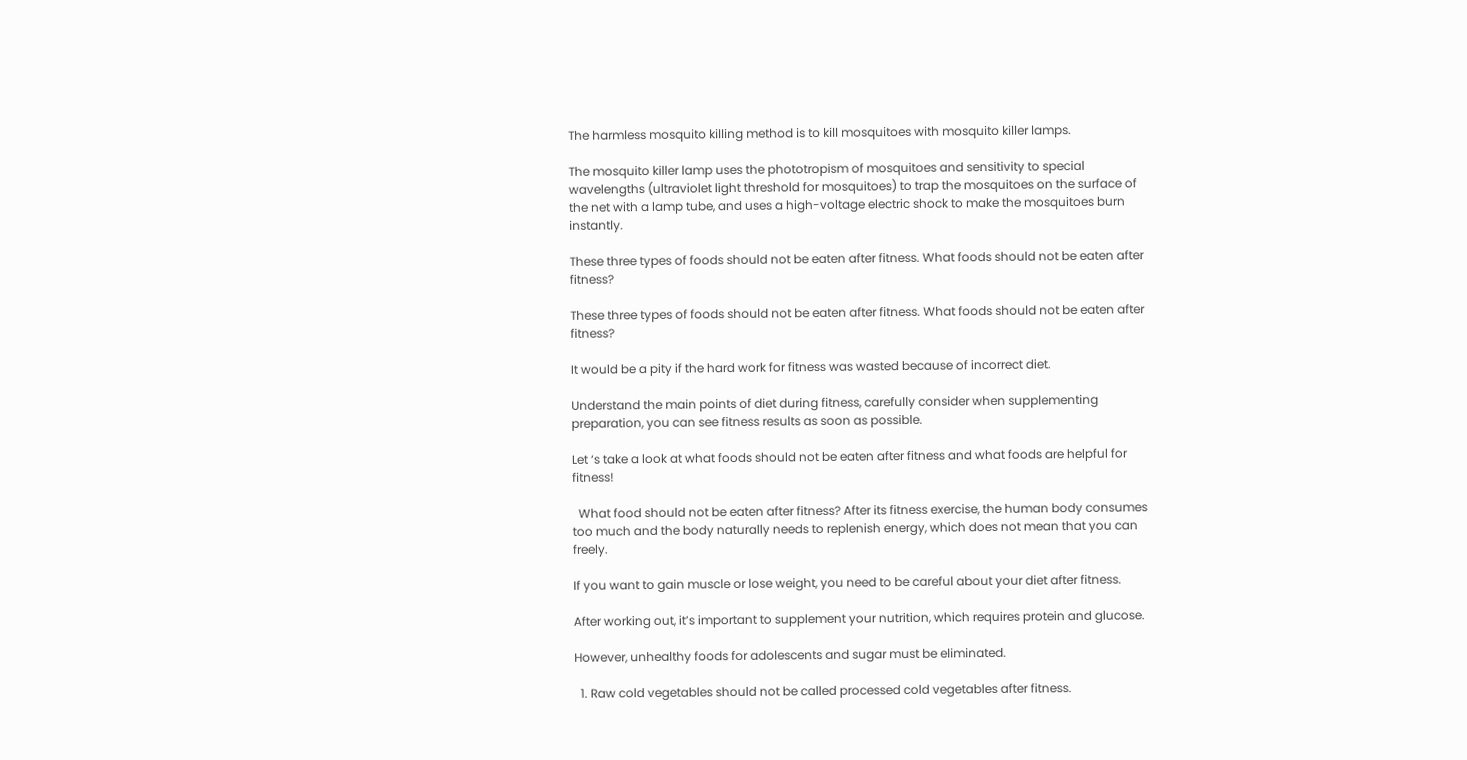The harmless mosquito killing method is to kill mosquitoes with mosquito killer lamps.

The mosquito killer lamp uses the phototropism of mosquitoes and sensitivity to special wavelengths (ultraviolet light threshold for mosquitoes) to trap the mosquitoes on the surface of the net with a lamp tube, and uses a high-voltage electric shock to make the mosquitoes burn instantly.

These three types of foods should not be eaten after fitness. What foods should not be eaten after fitness?

These three types of foods should not be eaten after fitness. What foods should not be eaten after fitness?

It would be a pity if the hard work for fitness was wasted because of incorrect diet.

Understand the main points of diet during fitness, carefully consider when supplementing preparation, you can see fitness results as soon as possible.

Let ‘s take a look at what foods should not be eaten after fitness and what foods are helpful for fitness!

  What food should not be eaten after fitness? After its fitness exercise, the human body consumes too much and the body naturally needs to replenish energy, which does not mean that you can freely.

If you want to gain muscle or lose weight, you need to be careful about your diet after fitness.

After working out, it’s important to supplement your nutrition, which requires protein and glucose.

However, unhealthy foods for adolescents and sugar must be eliminated.

  1. Raw cold vegetables should not be called processed cold vegetables after fitness.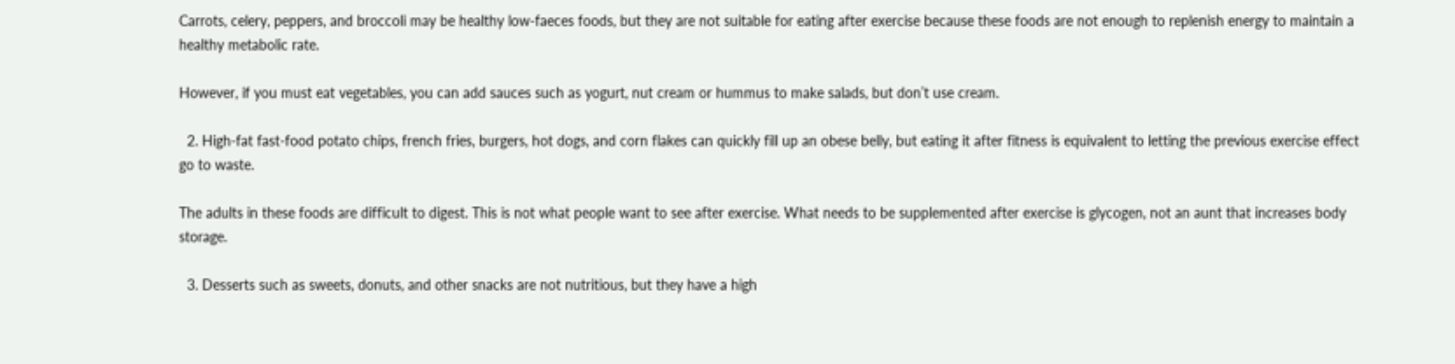Carrots, celery, peppers, and broccoli may be healthy low-faeces foods, but they are not suitable for eating after exercise because these foods are not enough to replenish energy to maintain a healthy metabolic rate.

However, if you must eat vegetables, you can add sauces such as yogurt, nut cream or hummus to make salads, but don’t use cream.

  2. High-fat fast-food potato chips, french fries, burgers, hot dogs, and corn flakes can quickly fill up an obese belly, but eating it after fitness is equivalent to letting the previous exercise effect go to waste.

The adults in these foods are difficult to digest. This is not what people want to see after exercise. What needs to be supplemented after exercise is glycogen, not an aunt that increases body storage.

  3. Desserts such as sweets, donuts, and other snacks are not nutritious, but they have a high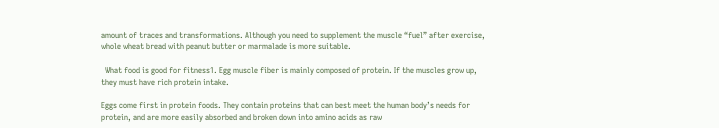amount of traces and transformations. Although you need to supplement the muscle “fuel” after exercise, whole wheat bread with peanut butter or marmalade is more suitable.

  What food is good for fitness1. Egg muscle fiber is mainly composed of protein. If the muscles grow up, they must have rich protein intake.

Eggs come first in protein foods. They contain proteins that can best meet the human body’s needs for protein, and are more easily absorbed and broken down into amino acids as raw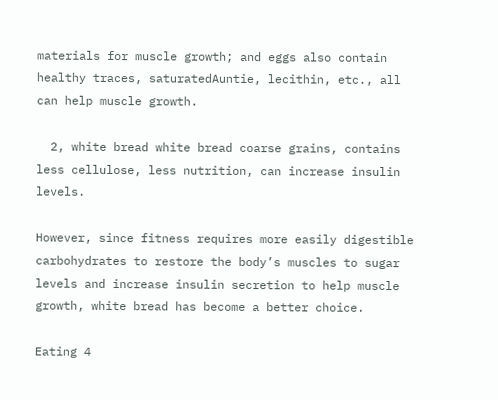materials for muscle growth; and eggs also contain healthy traces, saturatedAuntie, lecithin, etc., all can help muscle growth.

  2, white bread white bread coarse grains, contains less cellulose, less nutrition, can increase insulin levels.

However, since fitness requires more easily digestible carbohydrates to restore the body’s muscles to sugar levels and increase insulin secretion to help muscle growth, white bread has become a better choice.

Eating 4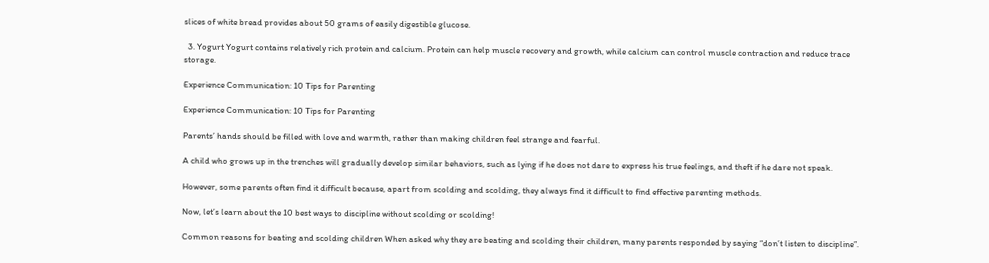slices of white bread provides about 50 grams of easily digestible glucose.

  3. Yogurt Yogurt contains relatively rich protein and calcium. Protein can help muscle recovery and growth, while calcium can control muscle contraction and reduce trace storage.

Experience Communication: 10 Tips for Parenting

Experience Communication: 10 Tips for Parenting

Parents’ hands should be filled with love and warmth, rather than making children feel strange and fearful.

A child who grows up in the trenches will gradually develop similar behaviors, such as lying if he does not dare to express his true feelings, and theft if he dare not speak.

However, some parents often find it difficult because, apart from scolding and scolding, they always find it difficult to find effective parenting methods.

Now, let’s learn about the 10 best ways to discipline without scolding or scolding!

Common reasons for beating and scolding children When asked why they are beating and scolding their children, many parents responded by saying “don’t listen to discipline”.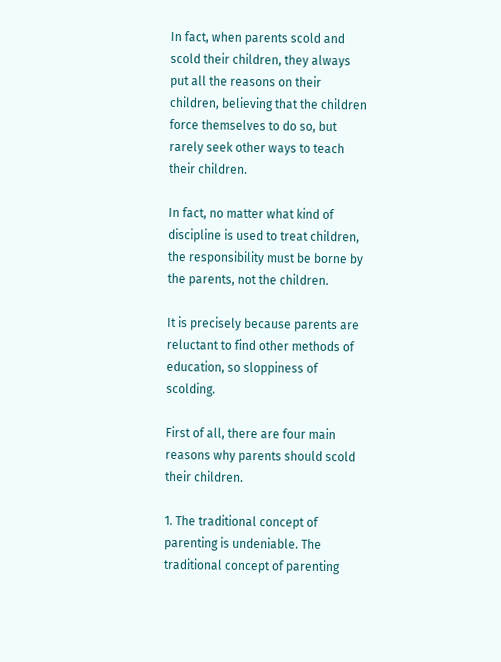In fact, when parents scold and scold their children, they always put all the reasons on their children, believing that the children force themselves to do so, but rarely seek other ways to teach their children.

In fact, no matter what kind of discipline is used to treat children, the responsibility must be borne by the parents, not the children.

It is precisely because parents are reluctant to find other methods of education, so sloppiness of scolding.

First of all, there are four main reasons why parents should scold their children.

1. The traditional concept of parenting is undeniable. The traditional concept of parenting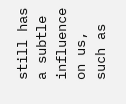still has a subtle influence on us, such as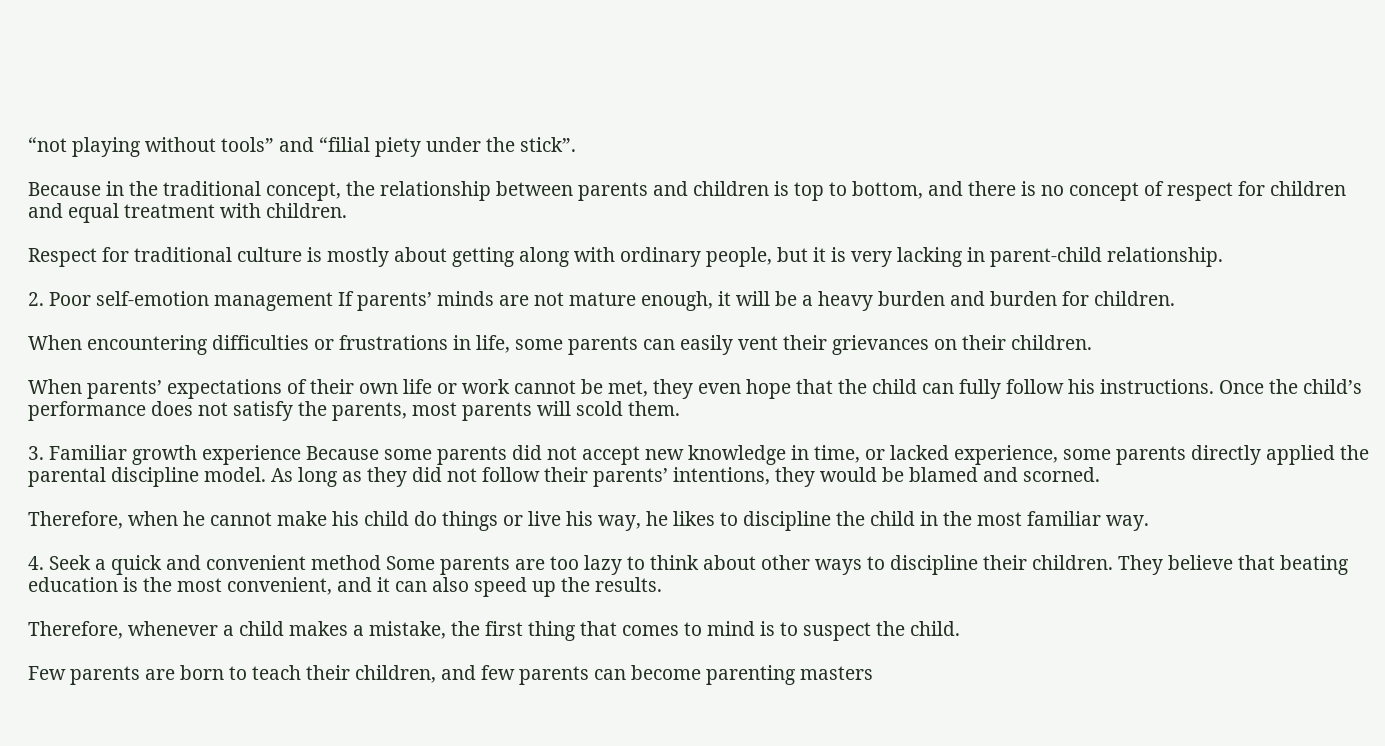“not playing without tools” and “filial piety under the stick”.

Because in the traditional concept, the relationship between parents and children is top to bottom, and there is no concept of respect for children and equal treatment with children.

Respect for traditional culture is mostly about getting along with ordinary people, but it is very lacking in parent-child relationship.

2. Poor self-emotion management If parents’ minds are not mature enough, it will be a heavy burden and burden for children.

When encountering difficulties or frustrations in life, some parents can easily vent their grievances on their children.

When parents’ expectations of their own life or work cannot be met, they even hope that the child can fully follow his instructions. Once the child’s performance does not satisfy the parents, most parents will scold them.

3. Familiar growth experience Because some parents did not accept new knowledge in time, or lacked experience, some parents directly applied the parental discipline model. As long as they did not follow their parents’ intentions, they would be blamed and scorned.

Therefore, when he cannot make his child do things or live his way, he likes to discipline the child in the most familiar way.

4. Seek a quick and convenient method Some parents are too lazy to think about other ways to discipline their children. They believe that beating education is the most convenient, and it can also speed up the results.

Therefore, whenever a child makes a mistake, the first thing that comes to mind is to suspect the child.

Few parents are born to teach their children, and few parents can become parenting masters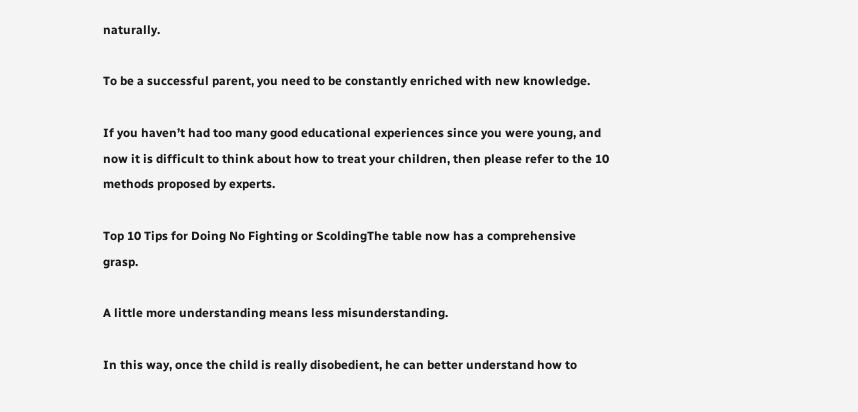naturally.

To be a successful parent, you need to be constantly enriched with new knowledge.

If you haven’t had too many good educational experiences since you were young, and now it is difficult to think about how to treat your children, then please refer to the 10 methods proposed by experts.

Top 10 Tips for Doing No Fighting or ScoldingThe table now has a comprehensive grasp.

A little more understanding means less misunderstanding.

In this way, once the child is really disobedient, he can better understand how to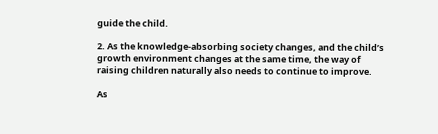guide the child.

2. As the knowledge-absorbing society changes, and the child’s growth environment changes at the same time, the way of raising children naturally also needs to continue to improve.

As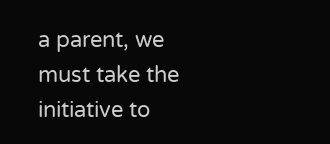a parent, we must take the initiative to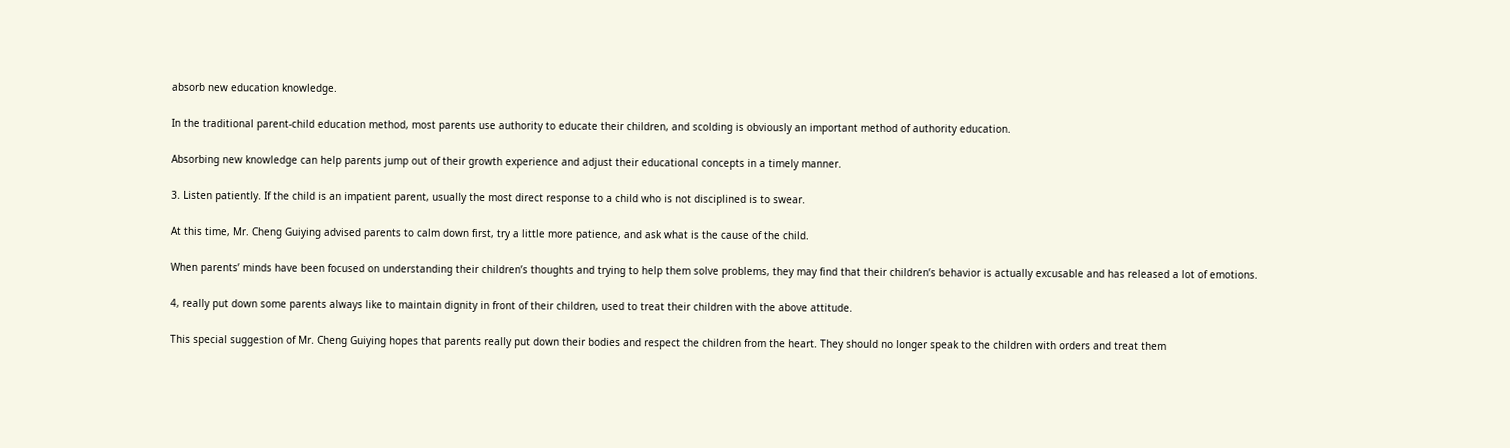absorb new education knowledge.

In the traditional parent-child education method, most parents use authority to educate their children, and scolding is obviously an important method of authority education.

Absorbing new knowledge can help parents jump out of their growth experience and adjust their educational concepts in a timely manner.

3. Listen patiently. If the child is an impatient parent, usually the most direct response to a child who is not disciplined is to swear.

At this time, Mr. Cheng Guiying advised parents to calm down first, try a little more patience, and ask what is the cause of the child.

When parents’ minds have been focused on understanding their children’s thoughts and trying to help them solve problems, they may find that their children’s behavior is actually excusable and has released a lot of emotions.

4, really put down some parents always like to maintain dignity in front of their children, used to treat their children with the above attitude.

This special suggestion of Mr. Cheng Guiying hopes that parents really put down their bodies and respect the children from the heart. They should no longer speak to the children with orders and treat them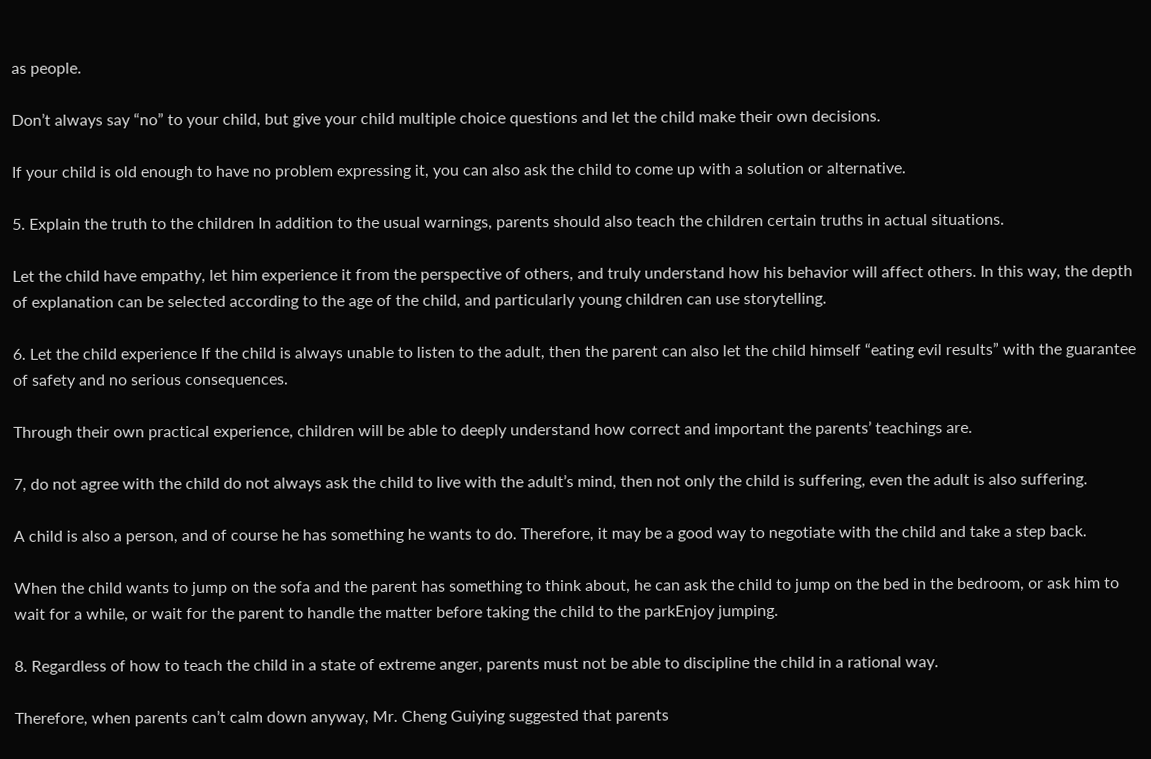as people.

Don’t always say “no” to your child, but give your child multiple choice questions and let the child make their own decisions.

If your child is old enough to have no problem expressing it, you can also ask the child to come up with a solution or alternative.

5. Explain the truth to the children In addition to the usual warnings, parents should also teach the children certain truths in actual situations.

Let the child have empathy, let him experience it from the perspective of others, and truly understand how his behavior will affect others. In this way, the depth of explanation can be selected according to the age of the child, and particularly young children can use storytelling.

6. Let the child experience If the child is always unable to listen to the adult, then the parent can also let the child himself “eating evil results” with the guarantee of safety and no serious consequences.

Through their own practical experience, children will be able to deeply understand how correct and important the parents’ teachings are.

7, do not agree with the child do not always ask the child to live with the adult’s mind, then not only the child is suffering, even the adult is also suffering.

A child is also a person, and of course he has something he wants to do. Therefore, it may be a good way to negotiate with the child and take a step back.

When the child wants to jump on the sofa and the parent has something to think about, he can ask the child to jump on the bed in the bedroom, or ask him to wait for a while, or wait for the parent to handle the matter before taking the child to the parkEnjoy jumping.

8. Regardless of how to teach the child in a state of extreme anger, parents must not be able to discipline the child in a rational way.

Therefore, when parents can’t calm down anyway, Mr. Cheng Guiying suggested that parents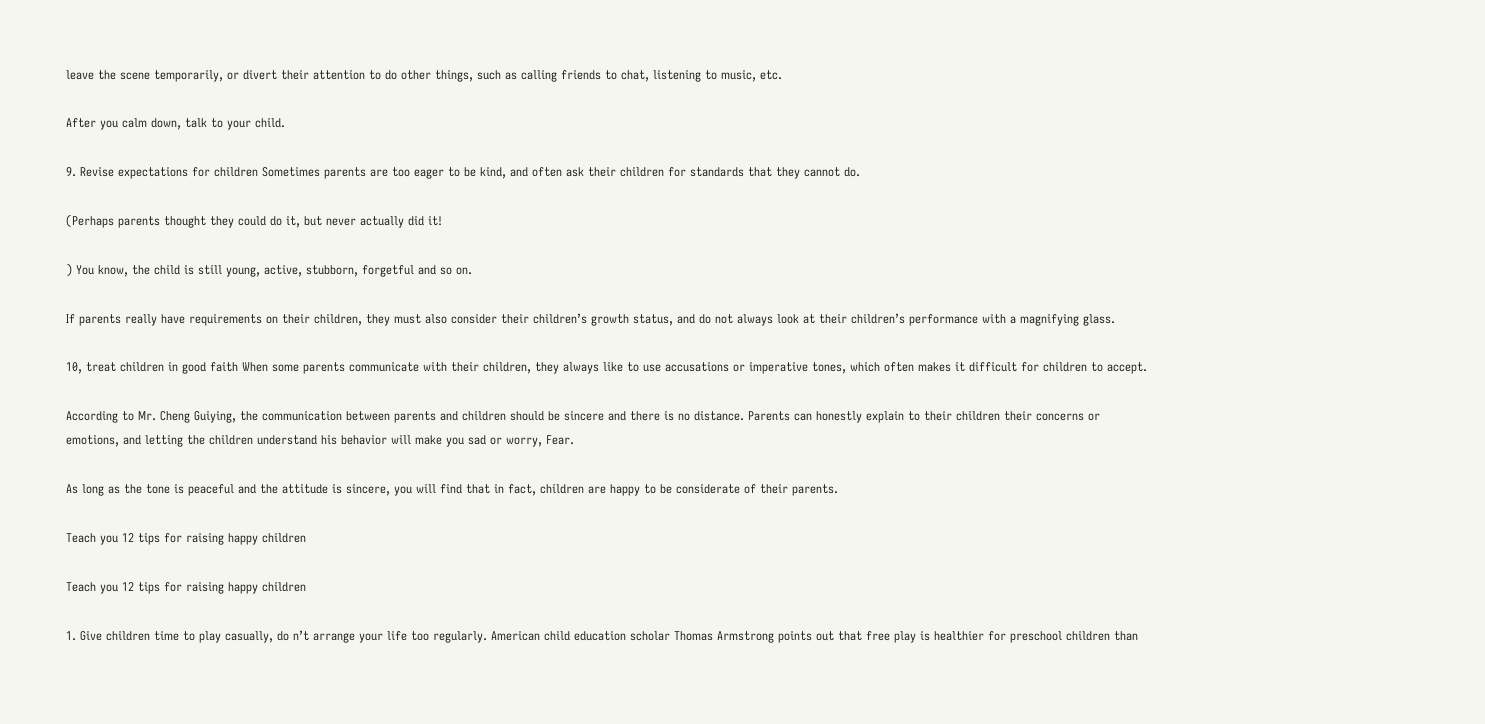leave the scene temporarily, or divert their attention to do other things, such as calling friends to chat, listening to music, etc.

After you calm down, talk to your child.

9. Revise expectations for children Sometimes parents are too eager to be kind, and often ask their children for standards that they cannot do.

(Perhaps parents thought they could do it, but never actually did it!

) You know, the child is still young, active, stubborn, forgetful and so on.

If parents really have requirements on their children, they must also consider their children’s growth status, and do not always look at their children’s performance with a magnifying glass.

10, treat children in good faith When some parents communicate with their children, they always like to use accusations or imperative tones, which often makes it difficult for children to accept.

According to Mr. Cheng Guiying, the communication between parents and children should be sincere and there is no distance. Parents can honestly explain to their children their concerns or emotions, and letting the children understand his behavior will make you sad or worry, Fear.

As long as the tone is peaceful and the attitude is sincere, you will find that in fact, children are happy to be considerate of their parents.

Teach you 12 tips for raising happy children

Teach you 12 tips for raising happy children

1. Give children time to play casually, do n’t arrange your life too regularly. American child education scholar Thomas Armstrong points out that free play is healthier for preschool children than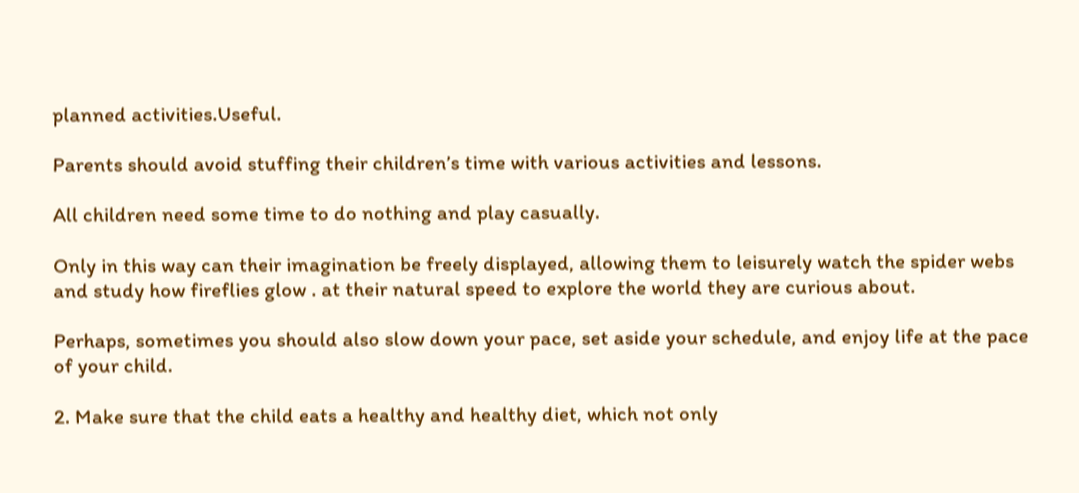planned activities.Useful.

Parents should avoid stuffing their children’s time with various activities and lessons.

All children need some time to do nothing and play casually.

Only in this way can their imagination be freely displayed, allowing them to leisurely watch the spider webs and study how fireflies glow . at their natural speed to explore the world they are curious about.

Perhaps, sometimes you should also slow down your pace, set aside your schedule, and enjoy life at the pace of your child.

2. Make sure that the child eats a healthy and healthy diet, which not only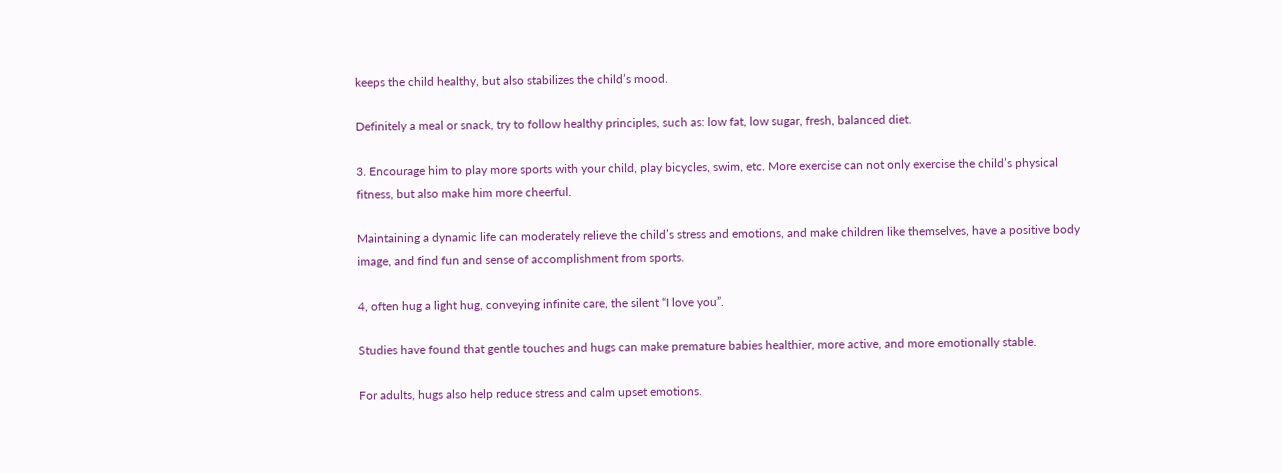keeps the child healthy, but also stabilizes the child’s mood.

Definitely a meal or snack, try to follow healthy principles, such as: low fat, low sugar, fresh, balanced diet.

3. Encourage him to play more sports with your child, play bicycles, swim, etc. More exercise can not only exercise the child’s physical fitness, but also make him more cheerful.

Maintaining a dynamic life can moderately relieve the child’s stress and emotions, and make children like themselves, have a positive body image, and find fun and sense of accomplishment from sports.

4, often hug a light hug, conveying infinite care, the silent “I love you”.

Studies have found that gentle touches and hugs can make premature babies healthier, more active, and more emotionally stable.

For adults, hugs also help reduce stress and calm upset emotions.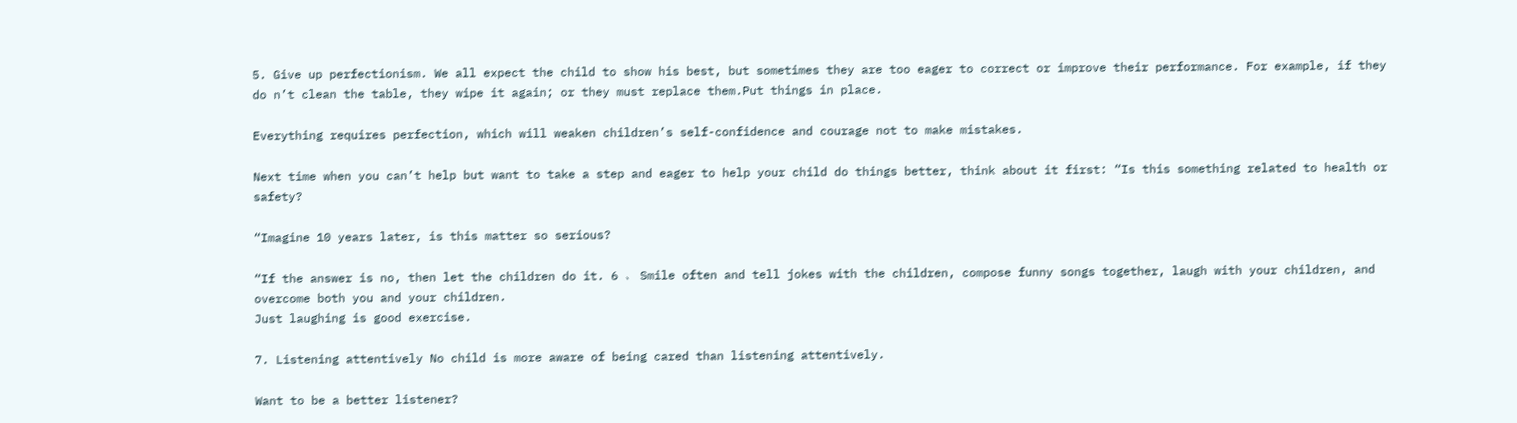5. Give up perfectionism. We all expect the child to show his best, but sometimes they are too eager to correct or improve their performance. For example, if they do n’t clean the table, they wipe it again; or they must replace them.Put things in place.

Everything requires perfection, which will weaken children’s self-confidence and courage not to make mistakes.

Next time when you can’t help but want to take a step and eager to help your child do things better, think about it first: “Is this something related to health or safety?

“Imagine 10 years later, is this matter so serious?

“If the answer is no, then let the children do it. 6 、 Smile often and tell jokes with the children, compose funny songs together, laugh with your children, and overcome both you and your children.
Just laughing is good exercise.

7. Listening attentively No child is more aware of being cared than listening attentively.

Want to be a better listener?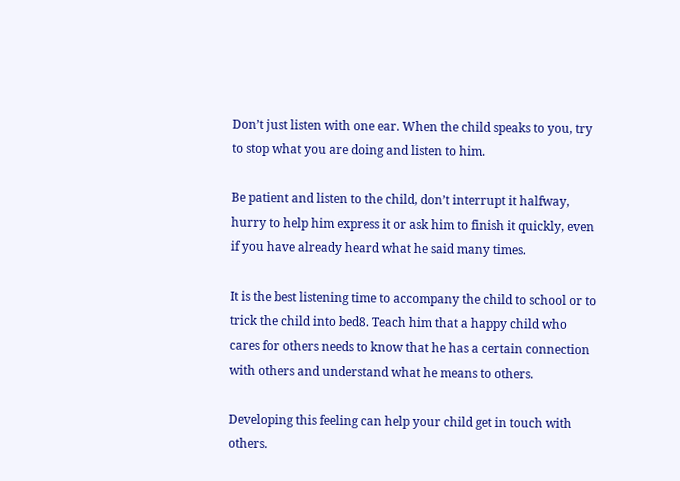Don’t just listen with one ear. When the child speaks to you, try to stop what you are doing and listen to him.

Be patient and listen to the child, don’t interrupt it halfway, hurry to help him express it or ask him to finish it quickly, even if you have already heard what he said many times.

It is the best listening time to accompany the child to school or to trick the child into bed8. Teach him that a happy child who cares for others needs to know that he has a certain connection with others and understand what he means to others.

Developing this feeling can help your child get in touch with others.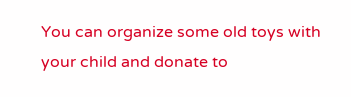You can organize some old toys with your child and donate to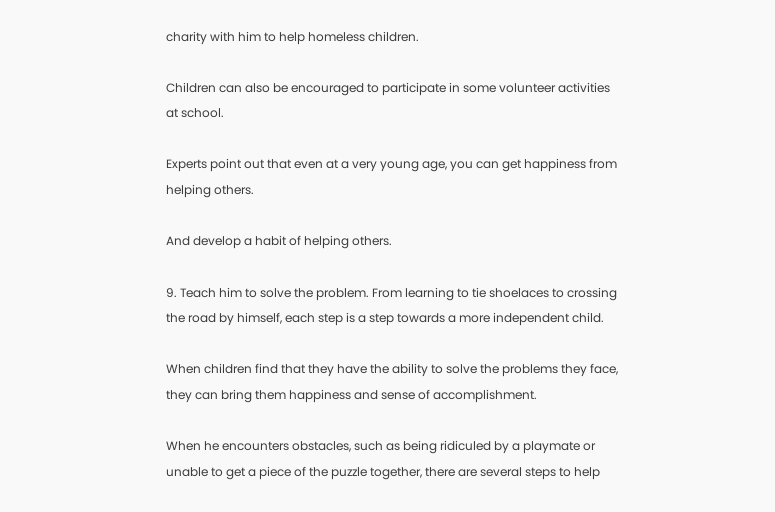charity with him to help homeless children.

Children can also be encouraged to participate in some volunteer activities at school.

Experts point out that even at a very young age, you can get happiness from helping others.

And develop a habit of helping others.

9. Teach him to solve the problem. From learning to tie shoelaces to crossing the road by himself, each step is a step towards a more independent child.

When children find that they have the ability to solve the problems they face, they can bring them happiness and sense of accomplishment.

When he encounters obstacles, such as being ridiculed by a playmate or unable to get a piece of the puzzle together, there are several steps to help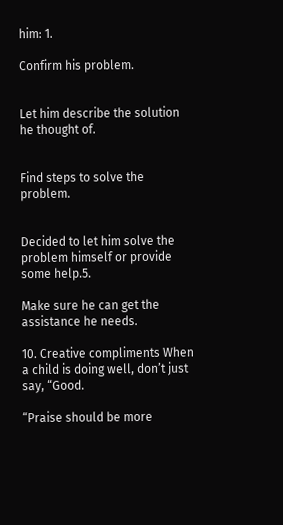him: 1.

Confirm his problem.


Let him describe the solution he thought of.


Find steps to solve the problem.


Decided to let him solve the problem himself or provide some help.5.

Make sure he can get the assistance he needs.

10. Creative compliments When a child is doing well, don’t just say, “Good.

“Praise should be more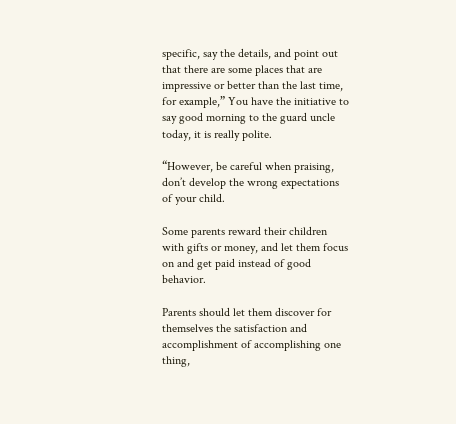specific, say the details, and point out that there are some places that are impressive or better than the last time, for example,” You have the initiative to say good morning to the guard uncle today, it is really polite.

“However, be careful when praising, don’t develop the wrong expectations of your child.

Some parents reward their children with gifts or money, and let them focus on and get paid instead of good behavior.

Parents should let them discover for themselves the satisfaction and accomplishment of accomplishing one thing,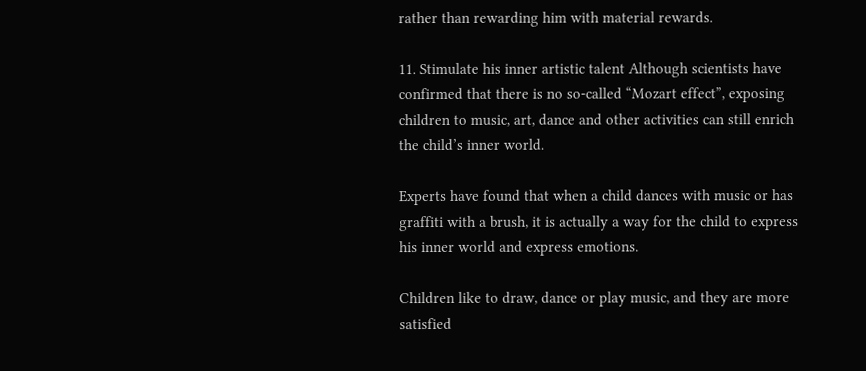rather than rewarding him with material rewards.

11. Stimulate his inner artistic talent Although scientists have confirmed that there is no so-called “Mozart effect”, exposing children to music, art, dance and other activities can still enrich the child’s inner world.

Experts have found that when a child dances with music or has graffiti with a brush, it is actually a way for the child to express his inner world and express emotions.

Children like to draw, dance or play music, and they are more satisfied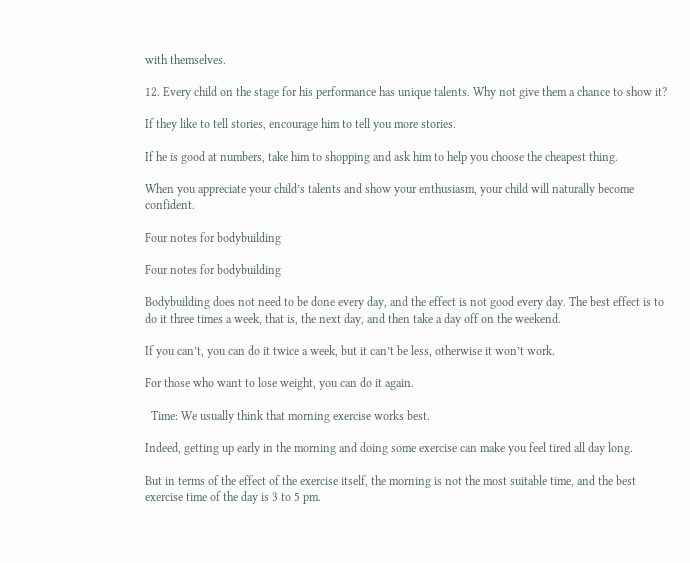with themselves.

12. Every child on the stage for his performance has unique talents. Why not give them a chance to show it?

If they like to tell stories, encourage him to tell you more stories.

If he is good at numbers, take him to shopping and ask him to help you choose the cheapest thing.

When you appreciate your child’s talents and show your enthusiasm, your child will naturally become confident.

Four notes for bodybuilding

Four notes for bodybuilding

Bodybuilding does not need to be done every day, and the effect is not good every day. The best effect is to do it three times a week, that is, the next day, and then take a day off on the weekend.

If you can’t, you can do it twice a week, but it can’t be less, otherwise it won’t work.

For those who want to lose weight, you can do it again.

  Time: We usually think that morning exercise works best.

Indeed, getting up early in the morning and doing some exercise can make you feel tired all day long.

But in terms of the effect of the exercise itself, the morning is not the most suitable time, and the best exercise time of the day is 3 to 5 pm.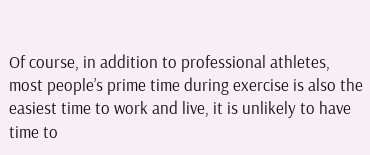Of course, in addition to professional athletes, most people’s prime time during exercise is also the easiest time to work and live, it is unlikely to have time to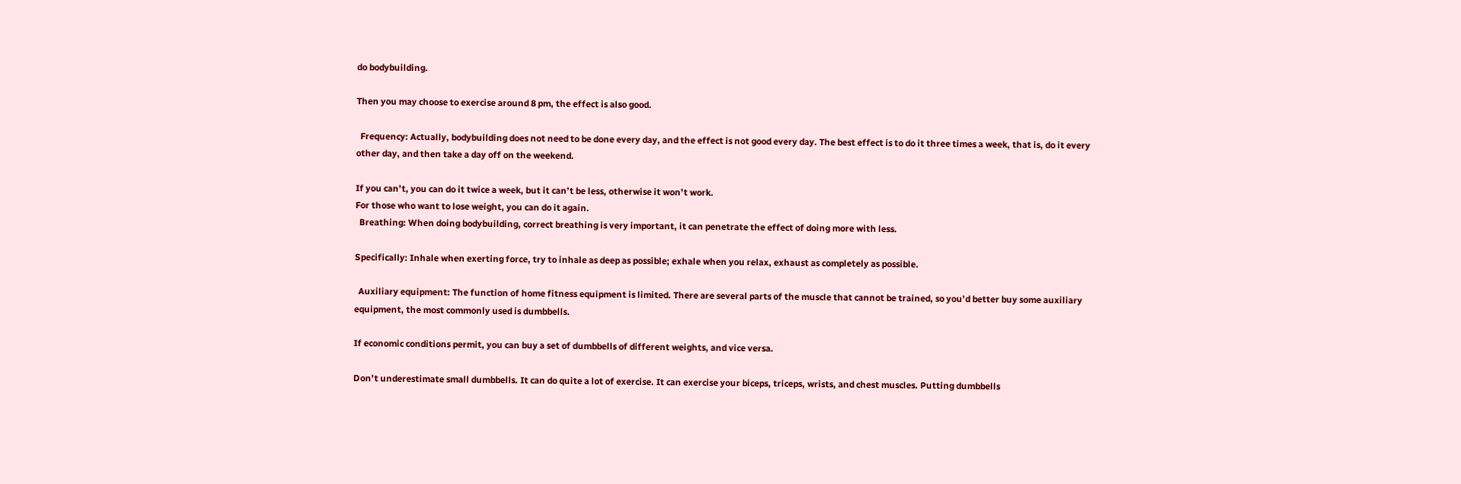do bodybuilding.

Then you may choose to exercise around 8 pm, the effect is also good.

  Frequency: Actually, bodybuilding does not need to be done every day, and the effect is not good every day. The best effect is to do it three times a week, that is, do it every other day, and then take a day off on the weekend.

If you can’t, you can do it twice a week, but it can’t be less, otherwise it won’t work.
For those who want to lose weight, you can do it again.
  Breathing: When doing bodybuilding, correct breathing is very important, it can penetrate the effect of doing more with less.

Specifically: Inhale when exerting force, try to inhale as deep as possible; exhale when you relax, exhaust as completely as possible.

  Auxiliary equipment: The function of home fitness equipment is limited. There are several parts of the muscle that cannot be trained, so you’d better buy some auxiliary equipment, the most commonly used is dumbbells.

If economic conditions permit, you can buy a set of dumbbells of different weights, and vice versa.

Don’t underestimate small dumbbells. It can do quite a lot of exercise. It can exercise your biceps, triceps, wrists, and chest muscles. Putting dumbbells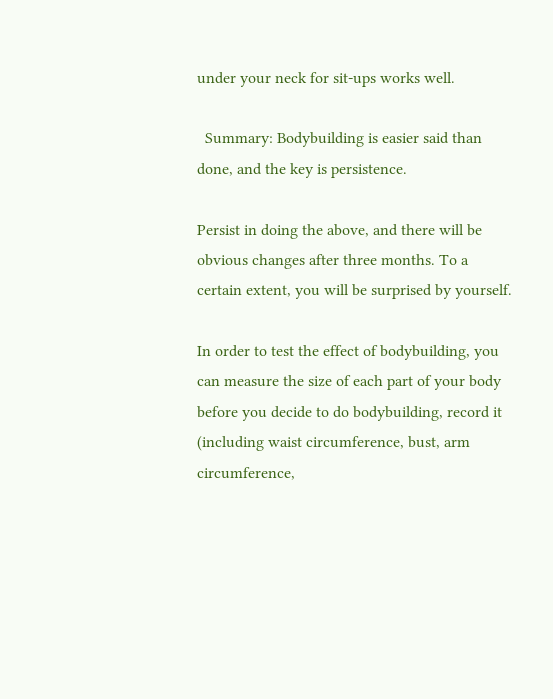under your neck for sit-ups works well.

  Summary: Bodybuilding is easier said than done, and the key is persistence.

Persist in doing the above, and there will be obvious changes after three months. To a certain extent, you will be surprised by yourself.

In order to test the effect of bodybuilding, you can measure the size of each part of your body before you decide to do bodybuilding, record it (including waist circumference, bust, arm circumference,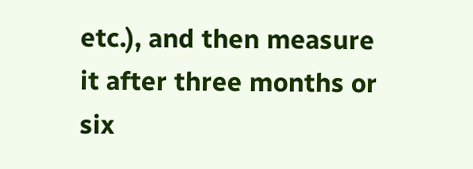etc.), and then measure it after three months or six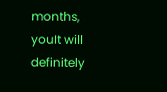months, youIt will definitely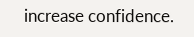increase confidence.